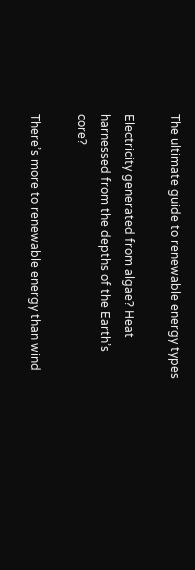The ultimate guide to renewable energy types

Electricity generated from algae? Heat harnessed from the depths of the Earth’s core?

There’s more to renewable energy than wind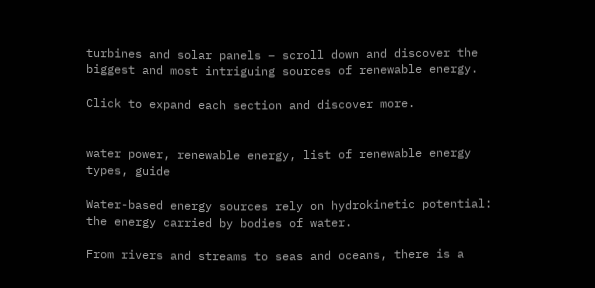turbines and solar panels – scroll down and discover the biggest and most intriguing sources of renewable energy.

Click to expand each section and discover more.


water power, renewable energy, list of renewable energy types, guide

Water-based energy sources rely on hydrokinetic potential: the energy carried by bodies of water.

From rivers and streams to seas and oceans, there is a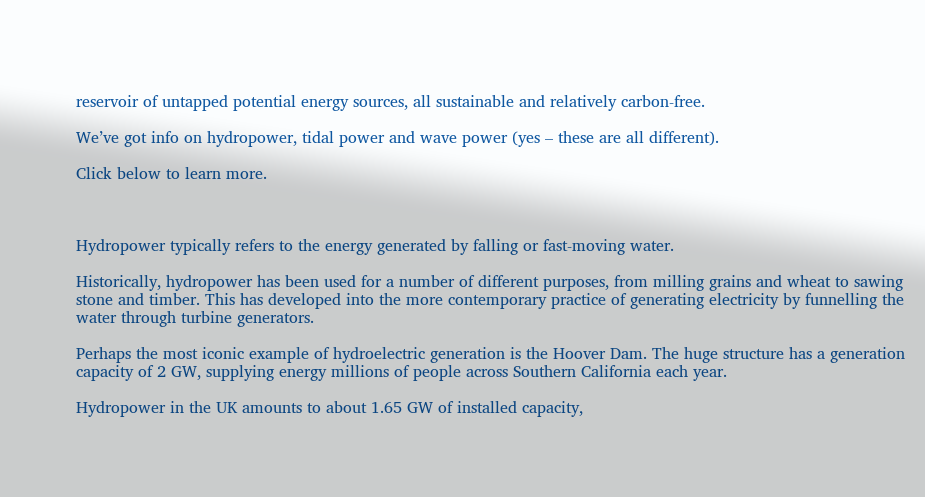reservoir of untapped potential energy sources, all sustainable and relatively carbon-free.

We’ve got info on hydropower, tidal power and wave power (yes – these are all different).

Click below to learn more.



Hydropower typically refers to the energy generated by falling or fast-moving water.

Historically, hydropower has been used for a number of different purposes, from milling grains and wheat to sawing stone and timber. This has developed into the more contemporary practice of generating electricity by funnelling the water through turbine generators.

Perhaps the most iconic example of hydroelectric generation is the Hoover Dam. The huge structure has a generation capacity of 2 GW, supplying energy millions of people across Southern California each year.

Hydropower in the UK amounts to about 1.65 GW of installed capacity,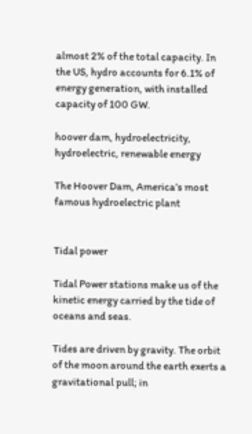almost 2% of the total capacity. In the US, hydro accounts for 6.1% of energy generation, with installed capacity of 100 GW.

hoover dam, hydroelectricity, hydroelectric, renewable energy

The Hoover Dam, America’s most famous hydroelectric plant


Tidal power

Tidal Power stations make us of the kinetic energy carried by the tide of oceans and seas.

Tides are driven by gravity. The orbit of the moon around the earth exerts a gravitational pull; in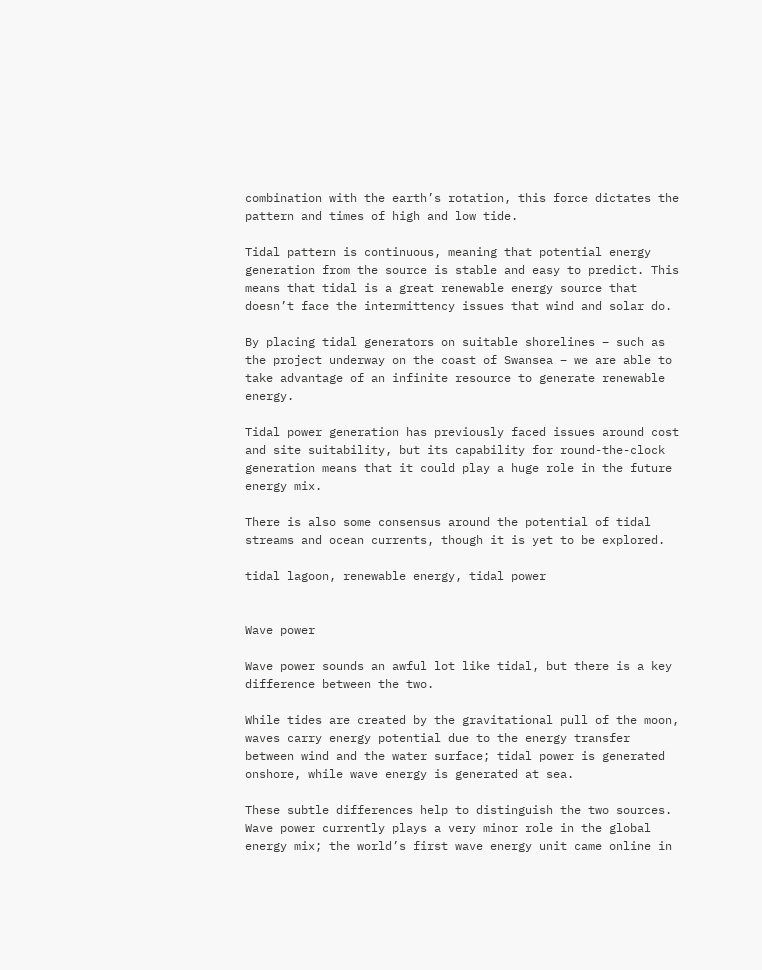combination with the earth’s rotation, this force dictates the pattern and times of high and low tide.

Tidal pattern is continuous, meaning that potential energy generation from the source is stable and easy to predict. This means that tidal is a great renewable energy source that doesn’t face the intermittency issues that wind and solar do.

By placing tidal generators on suitable shorelines – such as the project underway on the coast of Swansea – we are able to take advantage of an infinite resource to generate renewable energy.

Tidal power generation has previously faced issues around cost and site suitability, but its capability for round-the-clock generation means that it could play a huge role in the future energy mix.

There is also some consensus around the potential of tidal streams and ocean currents, though it is yet to be explored.

tidal lagoon, renewable energy, tidal power


Wave power

Wave power sounds an awful lot like tidal, but there is a key difference between the two.

While tides are created by the gravitational pull of the moon, waves carry energy potential due to the energy transfer between wind and the water surface; tidal power is generated onshore, while wave energy is generated at sea.

These subtle differences help to distinguish the two sources. Wave power currently plays a very minor role in the global energy mix; the world’s first wave energy unit came online in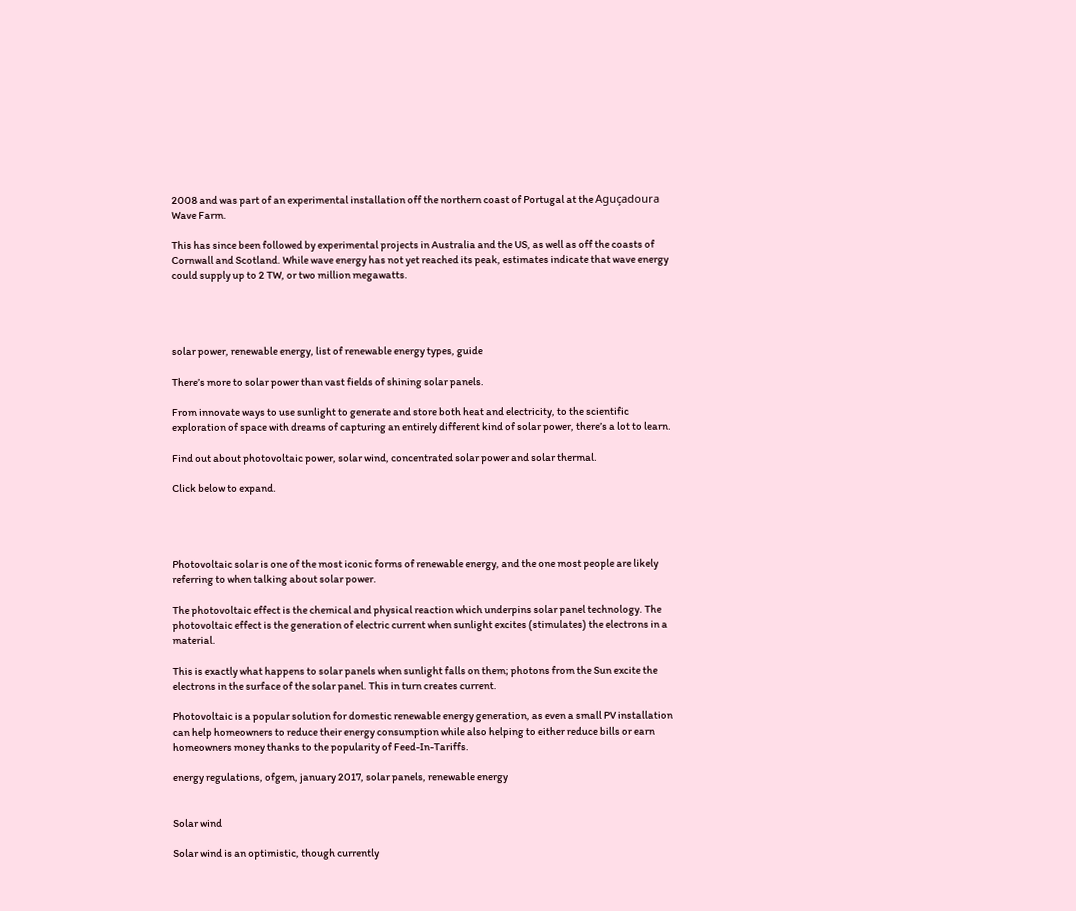2008 and was part of an experimental installation off the northern coast of Portugal at the Aguçadoura Wave Farm.

This has since been followed by experimental projects in Australia and the US, as well as off the coasts of Cornwall and Scotland. While wave energy has not yet reached its peak, estimates indicate that wave energy could supply up to 2 TW, or two million megawatts.




solar power, renewable energy, list of renewable energy types, guide

There’s more to solar power than vast fields of shining solar panels.

From innovate ways to use sunlight to generate and store both heat and electricity, to the scientific exploration of space with dreams of capturing an entirely different kind of solar power, there’s a lot to learn.

Find out about photovoltaic power, solar wind, concentrated solar power and solar thermal.

Click below to expand.




Photovoltaic solar is one of the most iconic forms of renewable energy, and the one most people are likely referring to when talking about solar power.

The photovoltaic effect is the chemical and physical reaction which underpins solar panel technology. The photovoltaic effect is the generation of electric current when sunlight excites (stimulates) the electrons in a material.

This is exactly what happens to solar panels when sunlight falls on them; photons from the Sun excite the electrons in the surface of the solar panel. This in turn creates current.

Photovoltaic is a popular solution for domestic renewable energy generation, as even a small PV installation can help homeowners to reduce their energy consumption while also helping to either reduce bills or earn homeowners money thanks to the popularity of Feed-In-Tariffs.

energy regulations, ofgem, january 2017, solar panels, renewable energy


Solar wind

Solar wind is an optimistic, though currently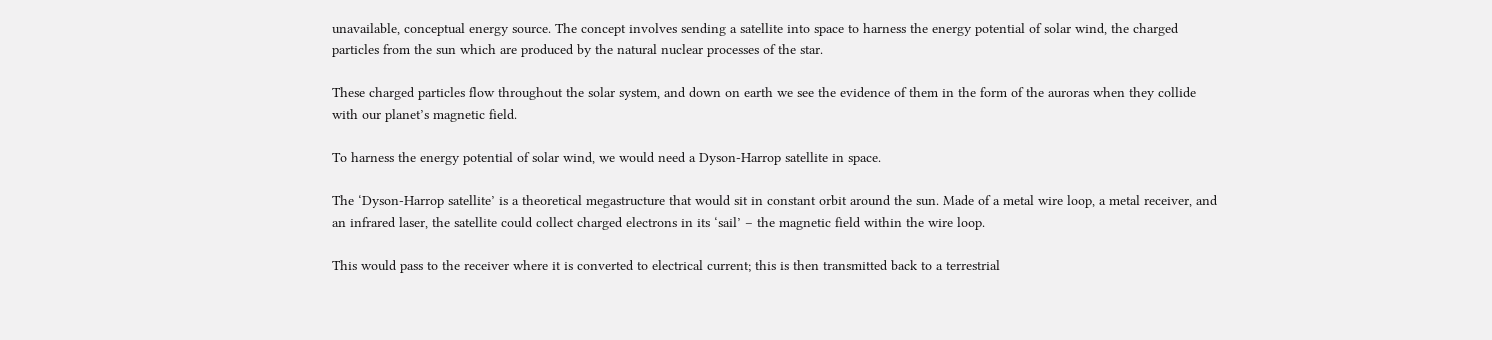unavailable, conceptual energy source. The concept involves sending a satellite into space to harness the energy potential of solar wind, the charged particles from the sun which are produced by the natural nuclear processes of the star.

These charged particles flow throughout the solar system, and down on earth we see the evidence of them in the form of the auroras when they collide with our planet’s magnetic field.

To harness the energy potential of solar wind, we would need a Dyson-Harrop satellite in space.

The ‘Dyson-Harrop satellite’ is a theoretical megastructure that would sit in constant orbit around the sun. Made of a metal wire loop, a metal receiver, and an infrared laser, the satellite could collect charged electrons in its ‘sail’ – the magnetic field within the wire loop.

This would pass to the receiver where it is converted to electrical current; this is then transmitted back to a terrestrial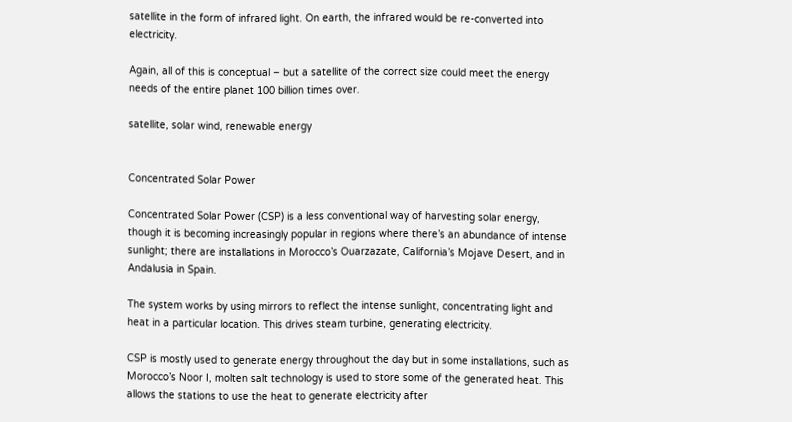satellite in the form of infrared light. On earth, the infrared would be re-converted into electricity.

Again, all of this is conceptual – but a satellite of the correct size could meet the energy needs of the entire planet 100 billion times over.

satellite, solar wind, renewable energy


Concentrated Solar Power

Concentrated Solar Power (CSP) is a less conventional way of harvesting solar energy, though it is becoming increasingly popular in regions where there’s an abundance of intense sunlight; there are installations in Morocco’s Ouarzazate, California’s Mojave Desert, and in Andalusia in Spain.

The system works by using mirrors to reflect the intense sunlight, concentrating light and heat in a particular location. This drives steam turbine, generating electricity.

CSP is mostly used to generate energy throughout the day but in some installations, such as Morocco’s Noor I, molten salt technology is used to store some of the generated heat. This allows the stations to use the heat to generate electricity after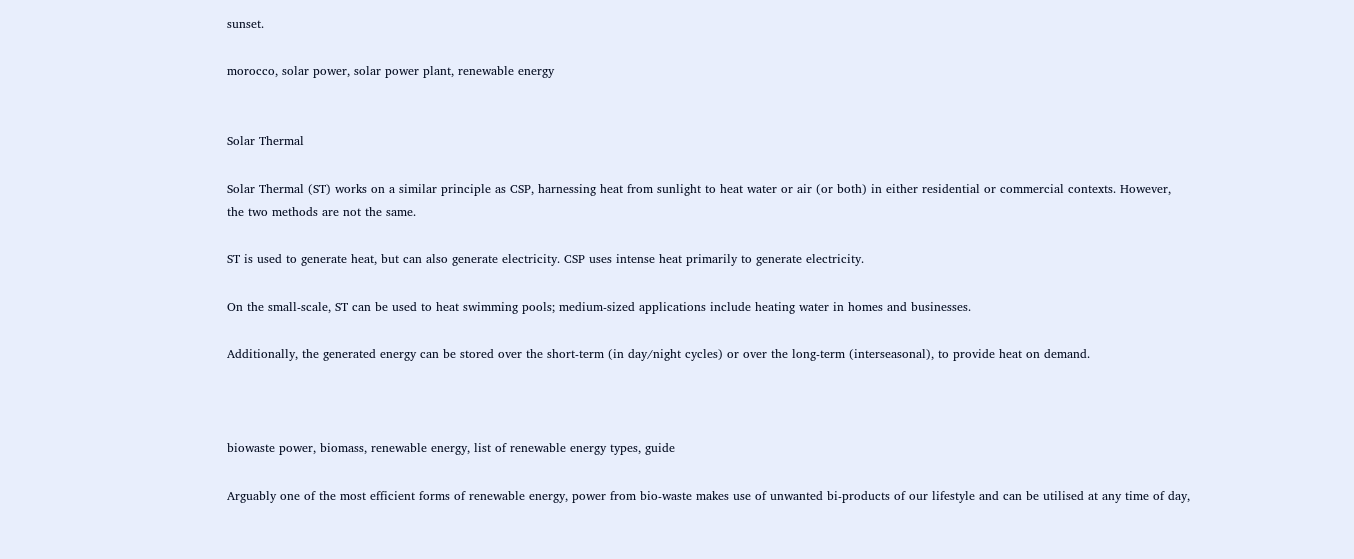sunset.

morocco, solar power, solar power plant, renewable energy


Solar Thermal

Solar Thermal (ST) works on a similar principle as CSP, harnessing heat from sunlight to heat water or air (or both) in either residential or commercial contexts. However, the two methods are not the same.

ST is used to generate heat, but can also generate electricity. CSP uses intense heat primarily to generate electricity.

On the small-scale, ST can be used to heat swimming pools; medium-sized applications include heating water in homes and businesses.

Additionally, the generated energy can be stored over the short-term (in day/night cycles) or over the long-term (interseasonal), to provide heat on demand.



biowaste power, biomass, renewable energy, list of renewable energy types, guide

Arguably one of the most efficient forms of renewable energy, power from bio-waste makes use of unwanted bi-products of our lifestyle and can be utilised at any time of day,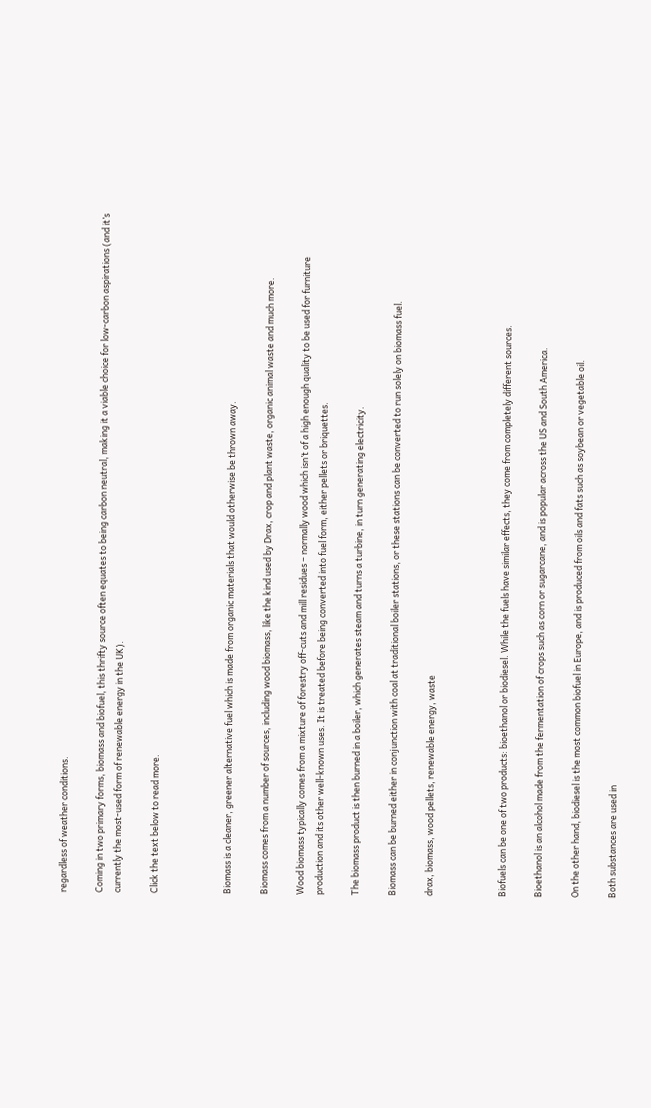regardless of weather conditions.

Coming in two primary forms, biomass and biofuel, this thrifty source often equates to being carbon neutral, making it a viable choice for low-carbon aspirations (and it’s currently the most-used form of renewable energy in the UK).

Click the text below to read more.



Biomass is a cleaner, greener alternative fuel which is made from organic materials that would otherwise be thrown away.

Biomass comes from a number of sources, including wood biomass, like the kind used by Drax, crop and plant waste, organic animal waste and much more.

Wood biomass typically comes from a mixture of forestry off-cuts and mill residues – normally wood which isn’t of a high enough quality to be used for furniture production and its other well-known uses. It is treated before being converted into fuel form, either pellets or briquettes.

The biomass product is then burned in a boiler, which generates steam and turns a turbine, in turn generating electricity.

Biomass can be burned either in conjunction with coal at traditional boiler stations, or these stations can be converted to run solely on biomass fuel.

drax, biomass, wood pellets, renewable energy, waste



Biofuels can be one of two products: bioethanol or biodiesel. While the fuels have similar effects, they come from completely different sources.

Bioethanol is an alcohol made from the fermentation of crops such as corn or sugarcane, and is popular across the US and South America.

On the other hand, biodiesel is the most common biofuel in Europe, and is produced from oils and fats such as soybean or vegetable oil.

Both substances are used in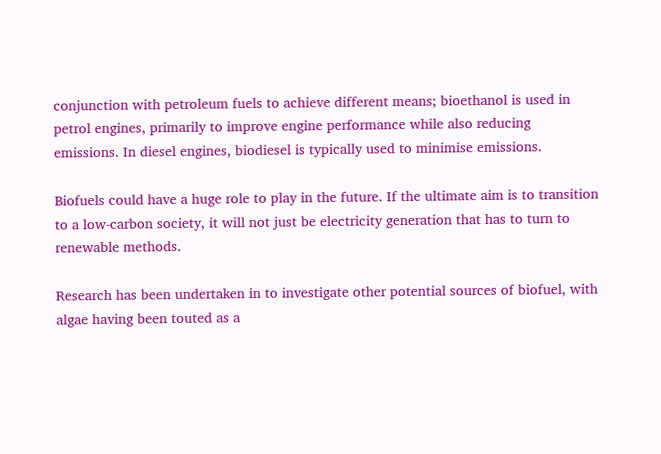conjunction with petroleum fuels to achieve different means; bioethanol is used in petrol engines, primarily to improve engine performance while also reducing emissions. In diesel engines, biodiesel is typically used to minimise emissions.

Biofuels could have a huge role to play in the future. If the ultimate aim is to transition to a low-carbon society, it will not just be electricity generation that has to turn to renewable methods.

Research has been undertaken in to investigate other potential sources of biofuel, with algae having been touted as a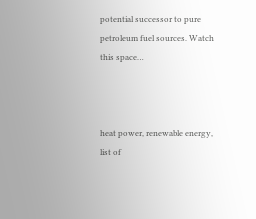potential successor to pure petroleum fuel sources. Watch this space…



heat power, renewable energy, list of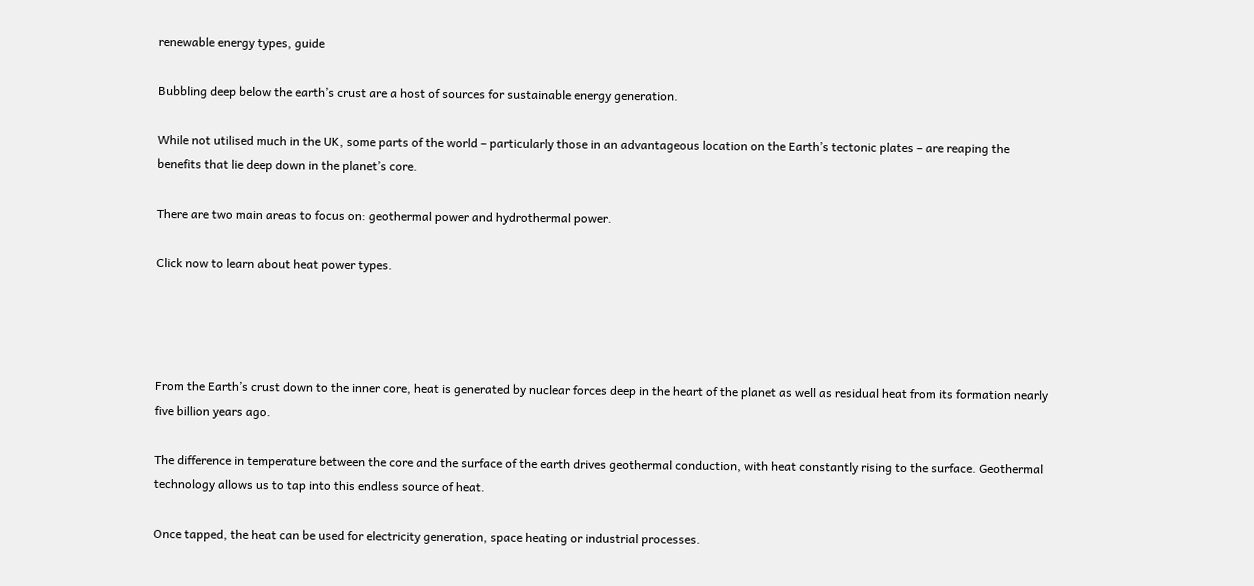renewable energy types, guide

Bubbling deep below the earth’s crust are a host of sources for sustainable energy generation.

While not utilised much in the UK, some parts of the world – particularly those in an advantageous location on the Earth’s tectonic plates – are reaping the benefits that lie deep down in the planet’s core.

There are two main areas to focus on: geothermal power and hydrothermal power.

Click now to learn about heat power types.




From the Earth’s crust down to the inner core, heat is generated by nuclear forces deep in the heart of the planet as well as residual heat from its formation nearly five billion years ago.

The difference in temperature between the core and the surface of the earth drives geothermal conduction, with heat constantly rising to the surface. Geothermal technology allows us to tap into this endless source of heat.

Once tapped, the heat can be used for electricity generation, space heating or industrial processes.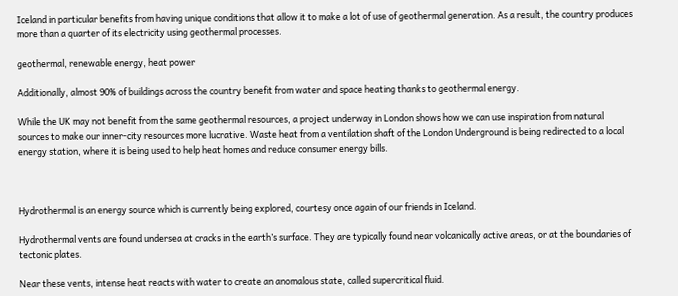Iceland in particular benefits from having unique conditions that allow it to make a lot of use of geothermal generation. As a result, the country produces more than a quarter of its electricity using geothermal processes.

geothermal, renewable energy, heat power

Additionally, almost 90% of buildings across the country benefit from water and space heating thanks to geothermal energy.

While the UK may not benefit from the same geothermal resources, a project underway in London shows how we can use inspiration from natural sources to make our inner-city resources more lucrative. Waste heat from a ventilation shaft of the London Underground is being redirected to a local energy station, where it is being used to help heat homes and reduce consumer energy bills.



Hydrothermal is an energy source which is currently being explored, courtesy once again of our friends in Iceland.

Hydrothermal vents are found undersea at cracks in the earth’s surface. They are typically found near volcanically active areas, or at the boundaries of tectonic plates.

Near these vents, intense heat reacts with water to create an anomalous state, called supercritical fluid.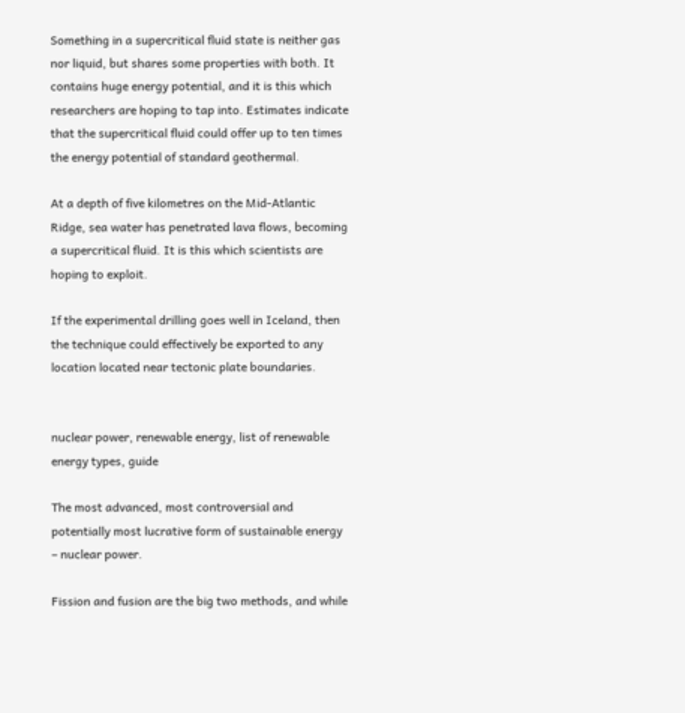Something in a supercritical fluid state is neither gas nor liquid, but shares some properties with both. It contains huge energy potential, and it is this which researchers are hoping to tap into. Estimates indicate that the supercritical fluid could offer up to ten times the energy potential of standard geothermal.

At a depth of five kilometres on the Mid-Atlantic Ridge, sea water has penetrated lava flows, becoming a supercritical fluid. It is this which scientists are hoping to exploit.

If the experimental drilling goes well in Iceland, then the technique could effectively be exported to any location located near tectonic plate boundaries.


nuclear power, renewable energy, list of renewable energy types, guide

The most advanced, most controversial and potentially most lucrative form of sustainable energy – nuclear power.

Fission and fusion are the big two methods, and while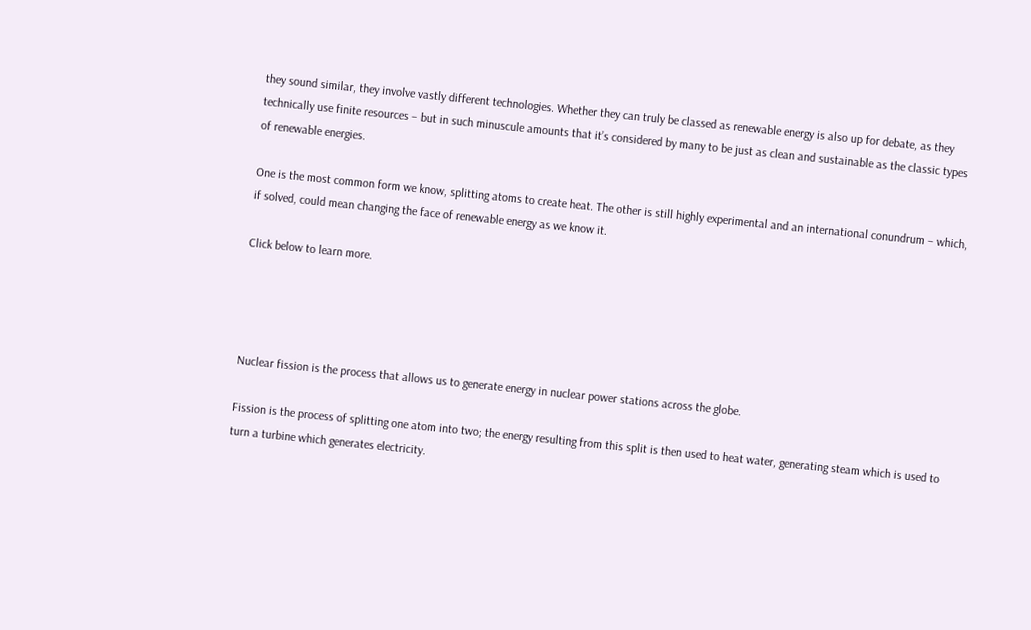they sound similar, they involve vastly different technologies. Whether they can truly be classed as renewable energy is also up for debate, as they technically use finite resources – but in such minuscule amounts that it’s considered by many to be just as clean and sustainable as the classic types of renewable energies.

One is the most common form we know, splitting atoms to create heat. The other is still highly experimental and an international conundrum – which, if solved, could mean changing the face of renewable energy as we know it.

Click below to learn more.




Nuclear fission is the process that allows us to generate energy in nuclear power stations across the globe.

Fission is the process of splitting one atom into two; the energy resulting from this split is then used to heat water, generating steam which is used to turn a turbine which generates electricity.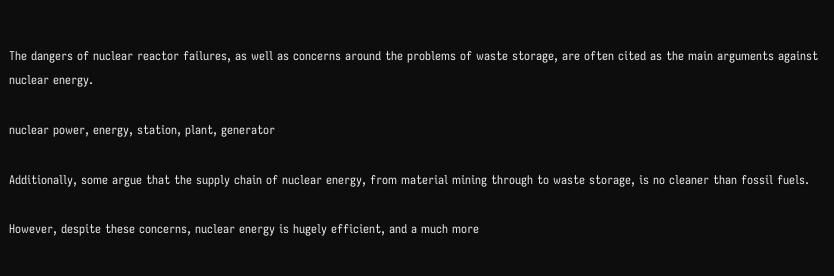The dangers of nuclear reactor failures, as well as concerns around the problems of waste storage, are often cited as the main arguments against nuclear energy.

nuclear power, energy, station, plant, generator

Additionally, some argue that the supply chain of nuclear energy, from material mining through to waste storage, is no cleaner than fossil fuels.

However, despite these concerns, nuclear energy is hugely efficient, and a much more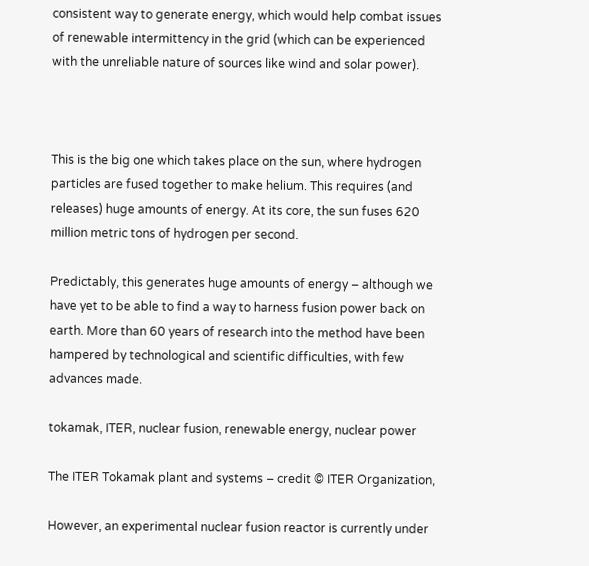consistent way to generate energy, which would help combat issues of renewable intermittency in the grid (which can be experienced with the unreliable nature of sources like wind and solar power).



This is the big one which takes place on the sun, where hydrogen particles are fused together to make helium. This requires (and releases) huge amounts of energy. At its core, the sun fuses 620 million metric tons of hydrogen per second.

Predictably, this generates huge amounts of energy – although we have yet to be able to find a way to harness fusion power back on earth. More than 60 years of research into the method have been hampered by technological and scientific difficulties, with few advances made.

tokamak, ITER, nuclear fusion, renewable energy, nuclear power

The ITER Tokamak plant and systems – credit © ITER Organization,

However, an experimental nuclear fusion reactor is currently under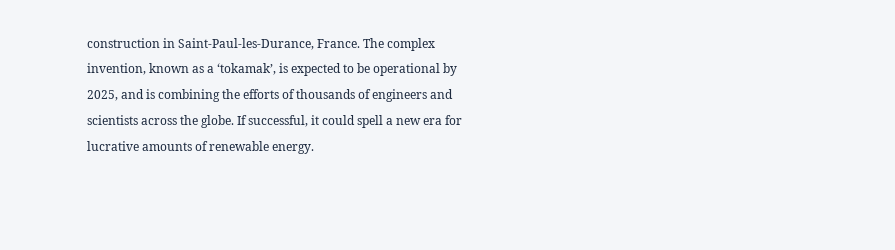construction in Saint-Paul-les-Durance, France. The complex invention, known as a ‘tokamak’, is expected to be operational by 2025, and is combining the efforts of thousands of engineers and scientists across the globe. If successful, it could spell a new era for lucrative amounts of renewable energy.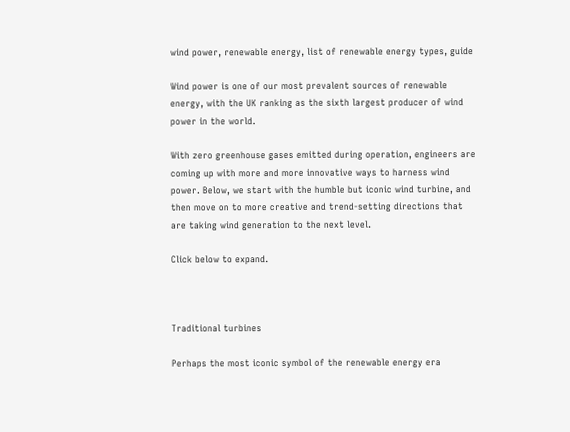wind power, renewable energy, list of renewable energy types, guide

Wind power is one of our most prevalent sources of renewable energy, with the UK ranking as the sixth largest producer of wind power in the world.

With zero greenhouse gases emitted during operation, engineers are coming up with more and more innovative ways to harness wind power. Below, we start with the humble but iconic wind turbine, and then move on to more creative and trend-setting directions that are taking wind generation to the next level.

Click below to expand.



Traditional turbines

Perhaps the most iconic symbol of the renewable energy era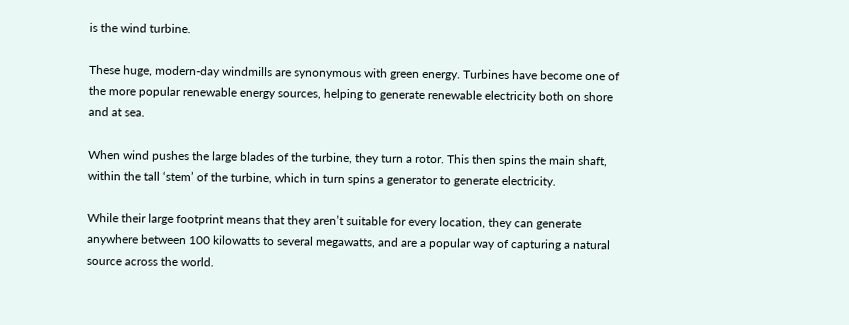is the wind turbine.

These huge, modern-day windmills are synonymous with green energy. Turbines have become one of the more popular renewable energy sources, helping to generate renewable electricity both on shore and at sea.

When wind pushes the large blades of the turbine, they turn a rotor. This then spins the main shaft, within the tall ‘stem’ of the turbine, which in turn spins a generator to generate electricity.

While their large footprint means that they aren’t suitable for every location, they can generate anywhere between 100 kilowatts to several megawatts, and are a popular way of capturing a natural source across the world.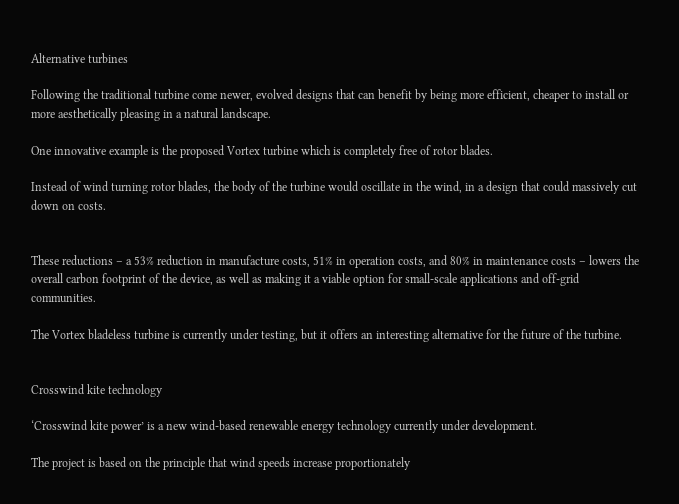Alternative turbines

Following the traditional turbine come newer, evolved designs that can benefit by being more efficient, cheaper to install or more aesthetically pleasing in a natural landscape.

One innovative example is the proposed Vortex turbine which is completely free of rotor blades.

Instead of wind turning rotor blades, the body of the turbine would oscillate in the wind, in a design that could massively cut down on costs.


These reductions – a 53% reduction in manufacture costs, 51% in operation costs, and 80% in maintenance costs – lowers the overall carbon footprint of the device, as well as making it a viable option for small-scale applications and off-grid communities.

The Vortex bladeless turbine is currently under testing, but it offers an interesting alternative for the future of the turbine.


Crosswind kite technology

‘Crosswind kite power’ is a new wind-based renewable energy technology currently under development.

The project is based on the principle that wind speeds increase proportionately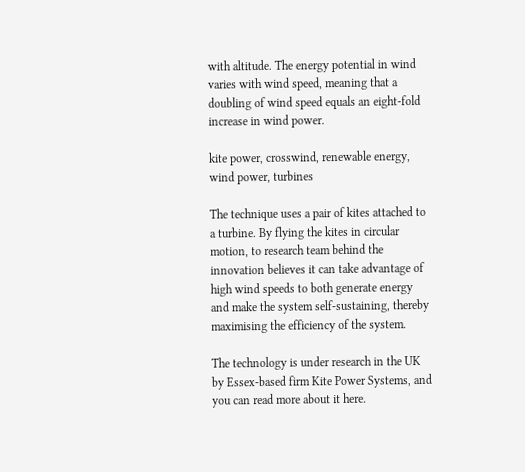with altitude. The energy potential in wind varies with wind speed, meaning that a doubling of wind speed equals an eight-fold increase in wind power.

kite power, crosswind, renewable energy, wind power, turbines

The technique uses a pair of kites attached to a turbine. By flying the kites in circular motion, to research team behind the innovation believes it can take advantage of high wind speeds to both generate energy and make the system self-sustaining, thereby maximising the efficiency of the system.

The technology is under research in the UK by Essex-based firm Kite Power Systems, and you can read more about it here.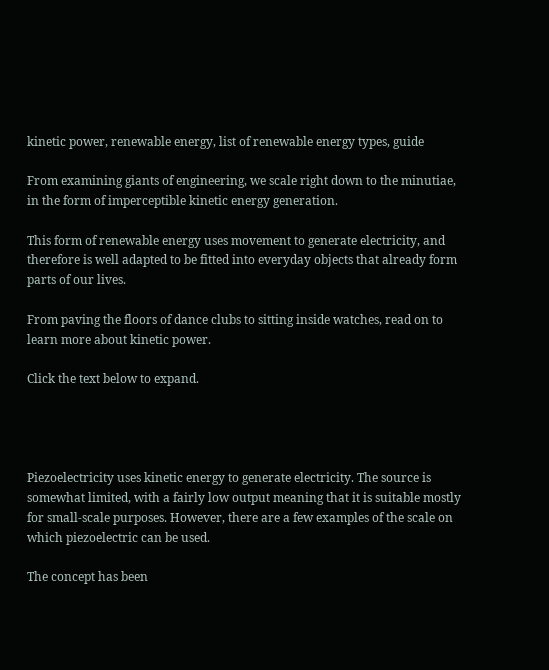kinetic power, renewable energy, list of renewable energy types, guide

From examining giants of engineering, we scale right down to the minutiae, in the form of imperceptible kinetic energy generation.

This form of renewable energy uses movement to generate electricity, and therefore is well adapted to be fitted into everyday objects that already form parts of our lives.

From paving the floors of dance clubs to sitting inside watches, read on to learn more about kinetic power.

Click the text below to expand.




Piezoelectricity uses kinetic energy to generate electricity. The source is somewhat limited, with a fairly low output meaning that it is suitable mostly for small-scale purposes. However, there are a few examples of the scale on which piezoelectric can be used.

The concept has been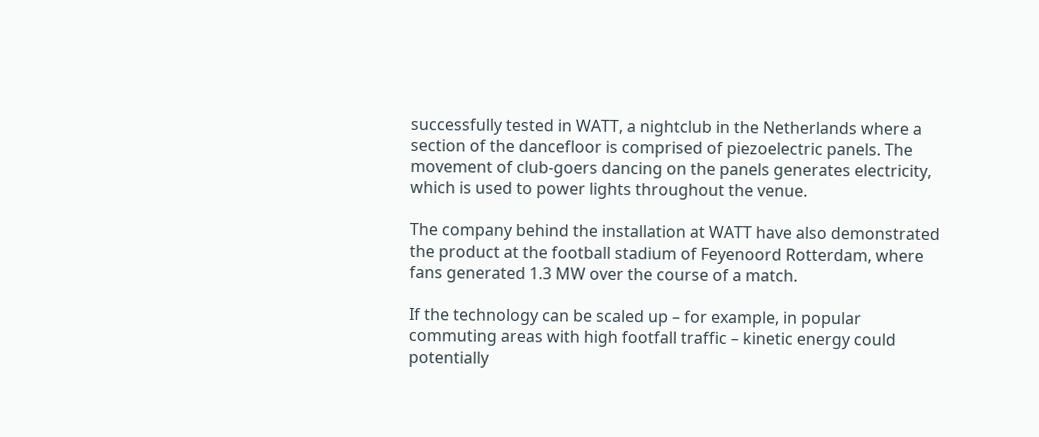successfully tested in WATT, a nightclub in the Netherlands where a section of the dancefloor is comprised of piezoelectric panels. The movement of club-goers dancing on the panels generates electricity, which is used to power lights throughout the venue.

The company behind the installation at WATT have also demonstrated the product at the football stadium of Feyenoord Rotterdam, where fans generated 1.3 MW over the course of a match.

If the technology can be scaled up – for example, in popular commuting areas with high footfall traffic – kinetic energy could potentially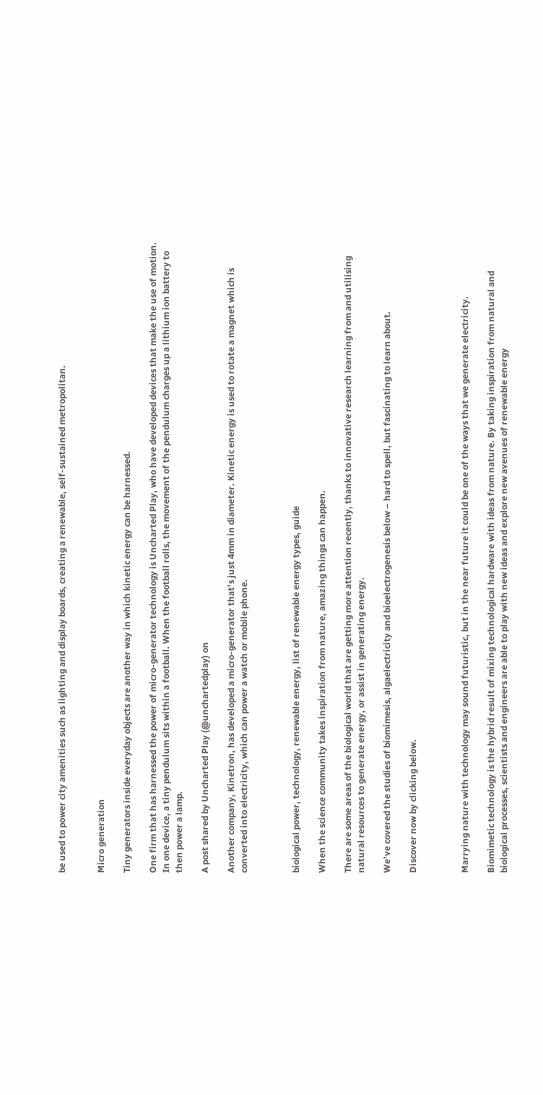be used to power city amenities such as lighting and display boards, creating a renewable, self-sustained metropolitan.


Micro generation

Tiny generators inside everyday objects are another way in which kinetic energy can be harnessed.

One firm that has harnessed the power of micro-generator technology is Uncharted Play, who have developed devices that make the use of motion. In one device, a tiny pendulum sits within a football. When the football rolls, the movement of the pendulum charges up a lithium ion battery to then power a lamp.

A post shared by Uncharted Play (@unchartedplay) on

Another company, Kinetron, has developed a micro-generator that’s just 4mm in diameter. Kinetic energy is used to rotate a magnet which is converted into electricity, which can power a watch or mobile phone.



biological power, technology, renewable energy, list of renewable energy types, guide

When the science community takes inspiration from nature, amazing things can happen.

There are some areas of the biological world that are getting more attention recently, thanks to innovative research learning from and utilising natural resources to generate energy, or assist in generating energy.

We’ve covered the studies of biomimesis, algaelectricity and bioelectrogenesis below – hard to spell, but fascinating to learn about.

Discover now by clicking below.



Marrying nature with technology may sound futuristic, but in the near future it could be one of the ways that we generate electricity.

Biomimetic technology is the hybrid result of mixing technological hardware with ideas from nature. By taking inspiration from natural and biological processes, scientists and engineers are able to play with new ideas and explore new avenues of renewable energy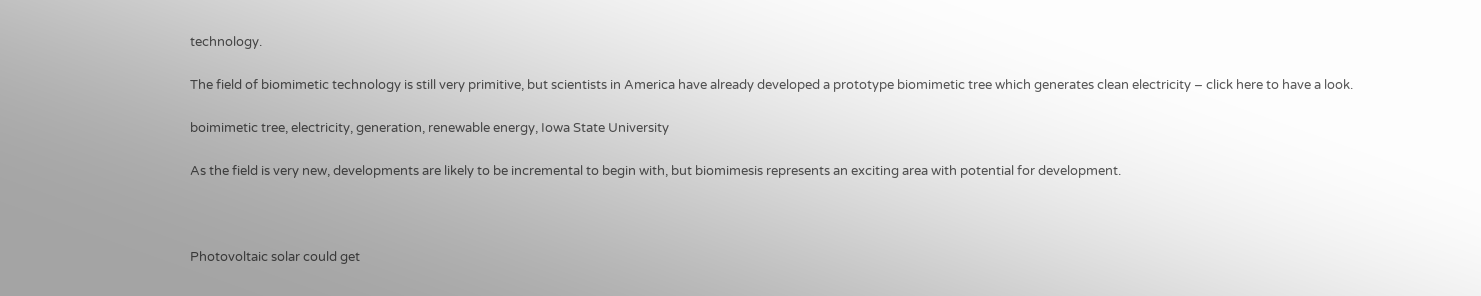technology.

The field of biomimetic technology is still very primitive, but scientists in America have already developed a prototype biomimetic tree which generates clean electricity – click here to have a look.

boimimetic tree, electricity, generation, renewable energy, Iowa State University

As the field is very new, developments are likely to be incremental to begin with, but biomimesis represents an exciting area with potential for development.



Photovoltaic solar could get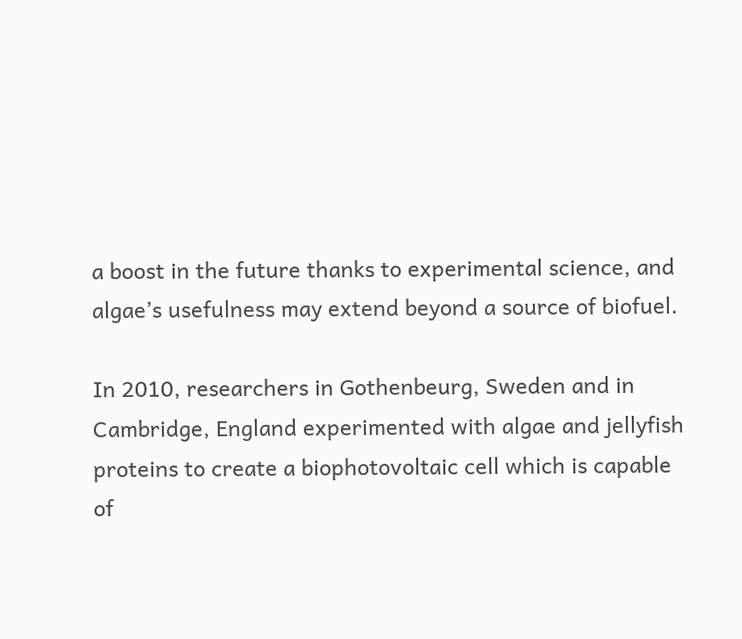a boost in the future thanks to experimental science, and algae’s usefulness may extend beyond a source of biofuel.

In 2010, researchers in Gothenbeurg, Sweden and in Cambridge, England experimented with algae and jellyfish proteins to create a biophotovoltaic cell which is capable of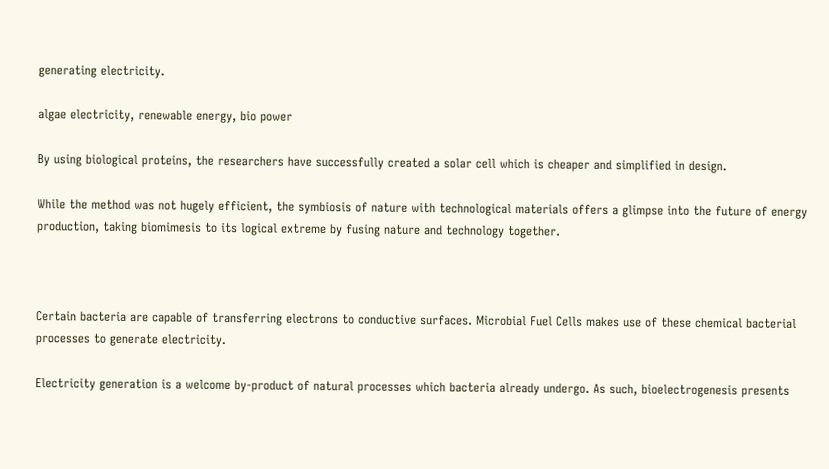generating electricity.

algae electricity, renewable energy, bio power

By using biological proteins, the researchers have successfully created a solar cell which is cheaper and simplified in design.

While the method was not hugely efficient, the symbiosis of nature with technological materials offers a glimpse into the future of energy production, taking biomimesis to its logical extreme by fusing nature and technology together.



Certain bacteria are capable of transferring electrons to conductive surfaces. Microbial Fuel Cells makes use of these chemical bacterial processes to generate electricity.

Electricity generation is a welcome by-product of natural processes which bacteria already undergo. As such, bioelectrogenesis presents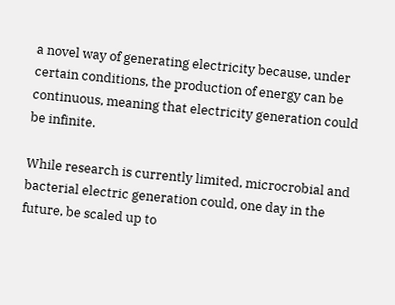a novel way of generating electricity because, under certain conditions, the production of energy can be continuous, meaning that electricity generation could be infinite.

While research is currently limited, microcrobial and bacterial electric generation could, one day in the future, be scaled up to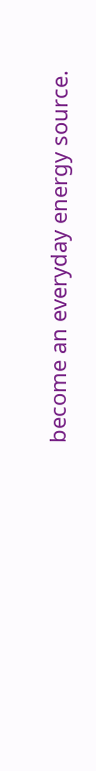become an everyday energy source.